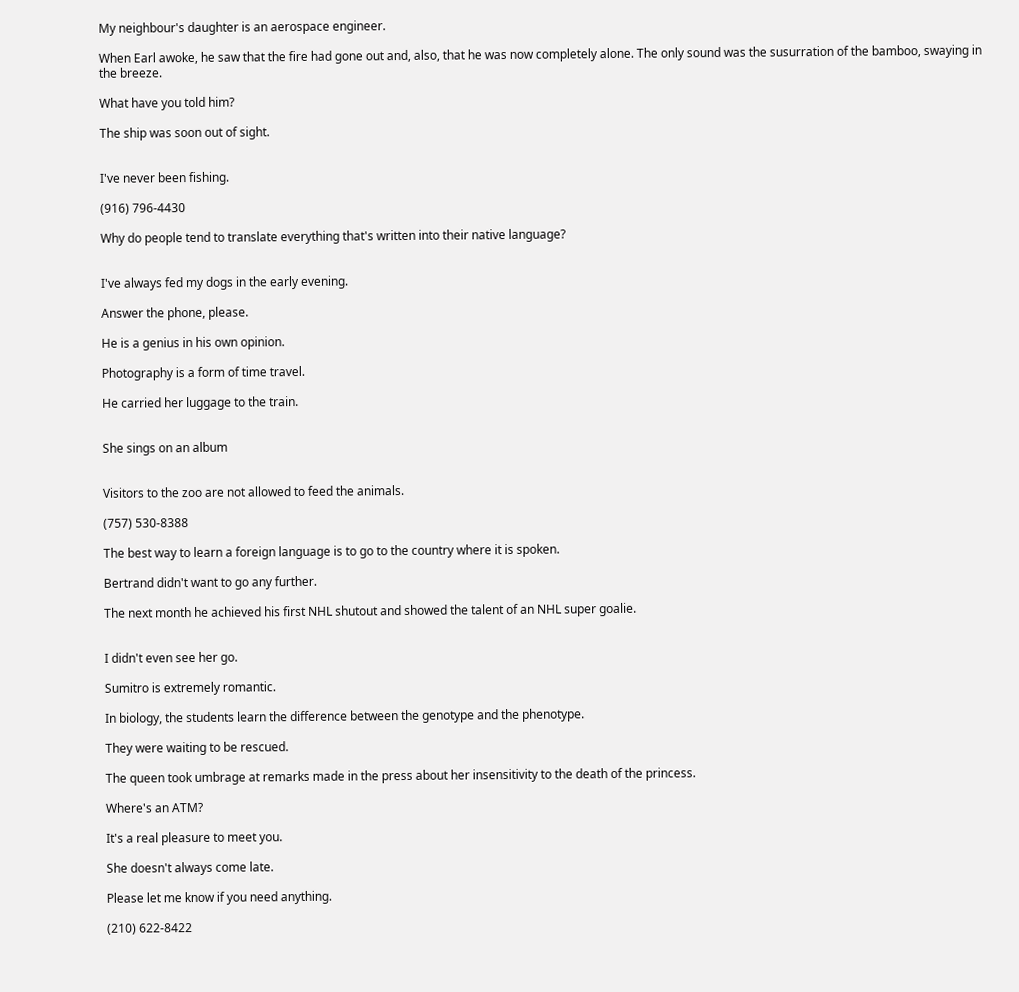My neighbour's daughter is an aerospace engineer.

When Earl awoke, he saw that the fire had gone out and, also, that he was now completely alone. The only sound was the susurration of the bamboo, swaying in the breeze.

What have you told him?

The ship was soon out of sight.


I've never been fishing.

(916) 796-4430

Why do people tend to translate everything that's written into their native language?


I've always fed my dogs in the early evening.

Answer the phone, please.

He is a genius in his own opinion.

Photography is a form of time travel.

He carried her luggage to the train.


She sings on an album


Visitors to the zoo are not allowed to feed the animals.

(757) 530-8388

The best way to learn a foreign language is to go to the country where it is spoken.

Bertrand didn't want to go any further.

The next month he achieved his first NHL shutout and showed the talent of an NHL super goalie.


I didn't even see her go.

Sumitro is extremely romantic.

In biology, the students learn the difference between the genotype and the phenotype.

They were waiting to be rescued.

The queen took umbrage at remarks made in the press about her insensitivity to the death of the princess.

Where's an ATM?

It's a real pleasure to meet you.

She doesn't always come late.

Please let me know if you need anything.

(210) 622-8422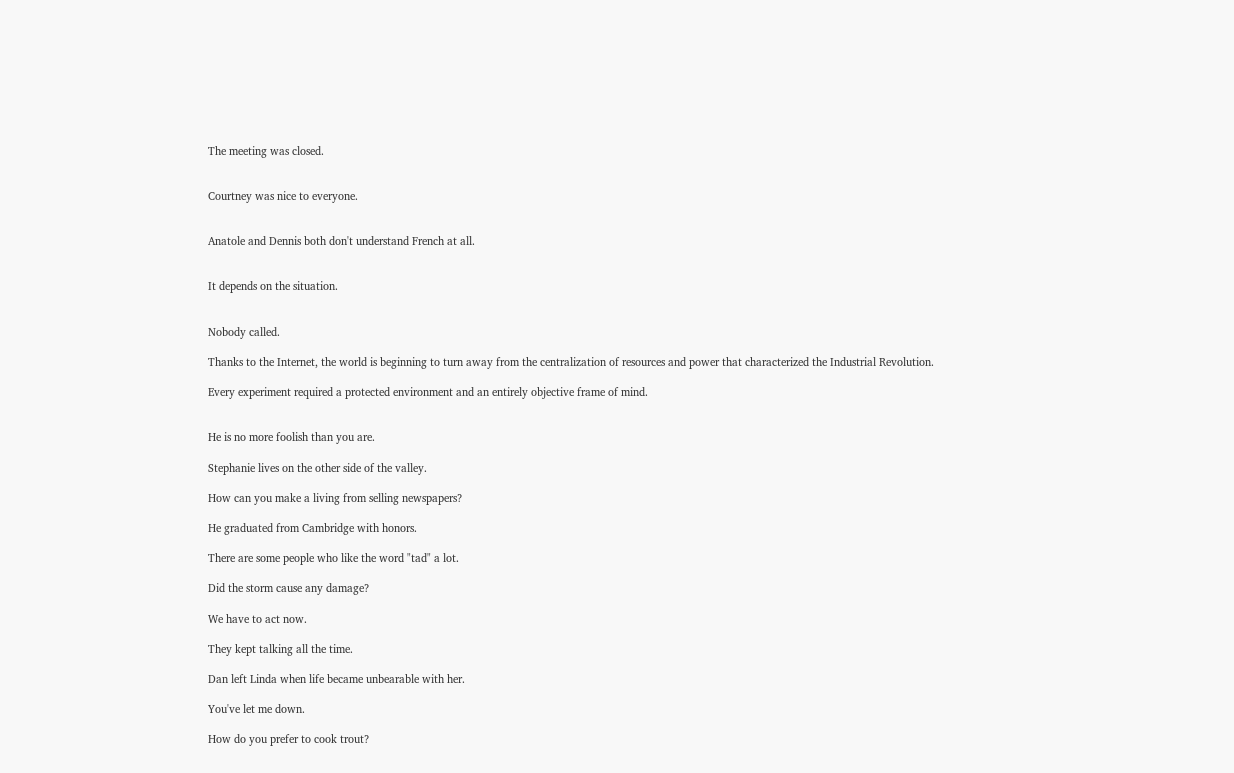The meeting was closed.


Courtney was nice to everyone.


Anatole and Dennis both don't understand French at all.


It depends on the situation.


Nobody called.

Thanks to the Internet, the world is beginning to turn away from the centralization of resources and power that characterized the Industrial Revolution.

Every experiment required a protected environment and an entirely objective frame of mind.


He is no more foolish than you are.

Stephanie lives on the other side of the valley.

How can you make a living from selling newspapers?

He graduated from Cambridge with honors.

There are some people who like the word "tad" a lot.

Did the storm cause any damage?

We have to act now.

They kept talking all the time.

Dan left Linda when life became unbearable with her.

You've let me down.

How do you prefer to cook trout?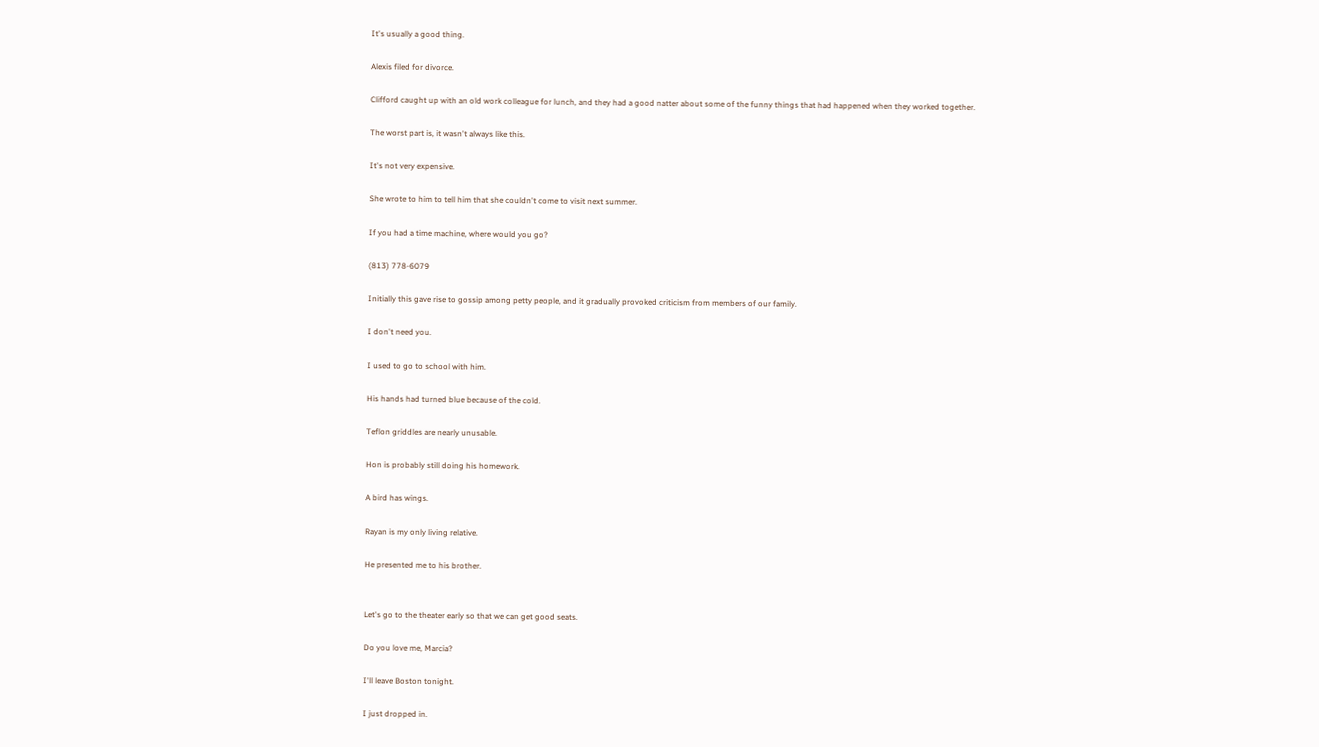It's usually a good thing.

Alexis filed for divorce.

Clifford caught up with an old work colleague for lunch, and they had a good natter about some of the funny things that had happened when they worked together.

The worst part is, it wasn't always like this.

It's not very expensive.

She wrote to him to tell him that she couldn't come to visit next summer.

If you had a time machine, where would you go?

(813) 778-6079

Initially this gave rise to gossip among petty people, and it gradually provoked criticism from members of our family.

I don't need you.

I used to go to school with him.

His hands had turned blue because of the cold.

Teflon griddles are nearly unusable.

Hon is probably still doing his homework.

A bird has wings.

Rayan is my only living relative.

He presented me to his brother.


Let's go to the theater early so that we can get good seats.

Do you love me, Marcia?

I'll leave Boston tonight.

I just dropped in.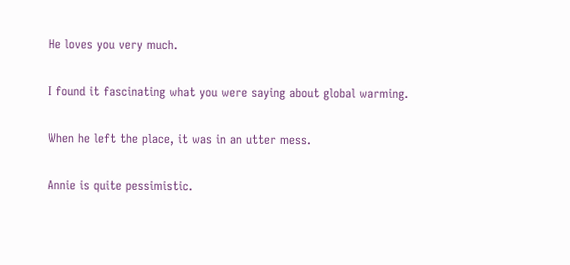He loves you very much.

I found it fascinating what you were saying about global warming.

When he left the place, it was in an utter mess.

Annie is quite pessimistic.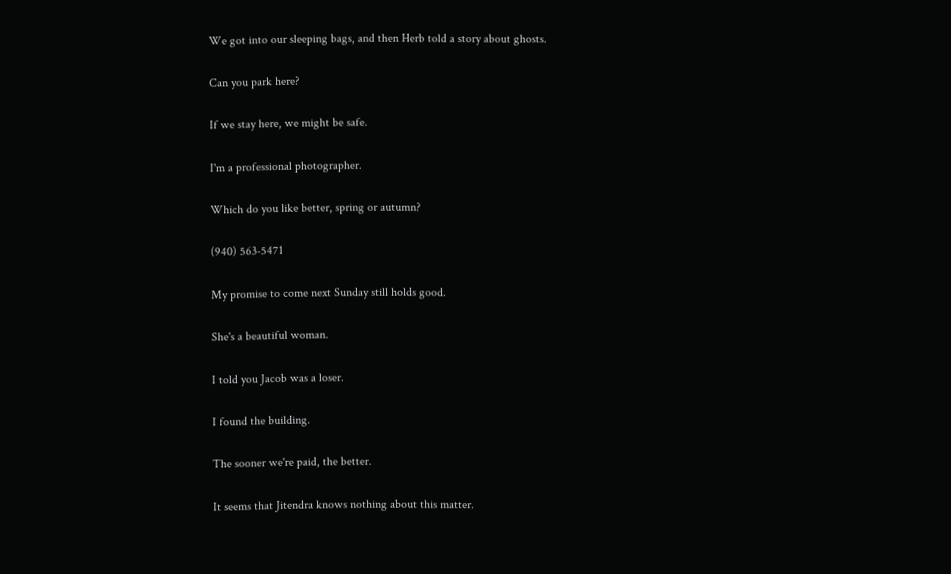We got into our sleeping bags, and then Herb told a story about ghosts.

Can you park here?

If we stay here, we might be safe.

I'm a professional photographer.

Which do you like better, spring or autumn?

(940) 563-5471

My promise to come next Sunday still holds good.

She's a beautiful woman.

I told you Jacob was a loser.

I found the building.

The sooner we're paid, the better.

It seems that Jitendra knows nothing about this matter.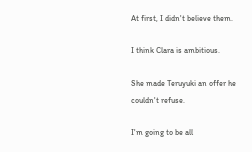At first, I didn't believe them.

I think Clara is ambitious.

She made Teruyuki an offer he couldn't refuse.

I'm going to be all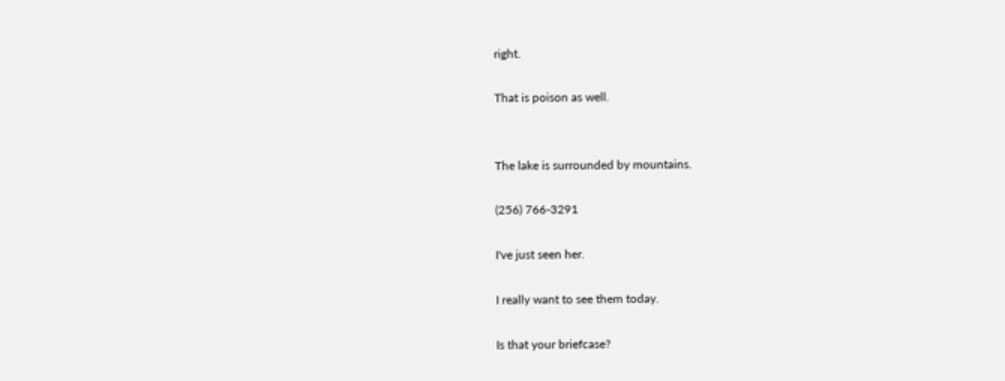right.

That is poison as well.


The lake is surrounded by mountains.

(256) 766-3291

I've just seen her.

I really want to see them today.

Is that your briefcase?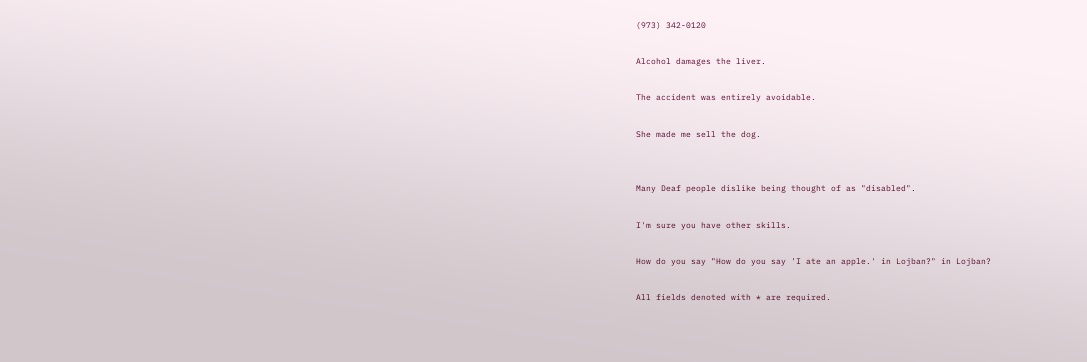(973) 342-0120

Alcohol damages the liver.

The accident was entirely avoidable.

She made me sell the dog.


Many Deaf people dislike being thought of as "disabled".

I'm sure you have other skills.

How do you say "How do you say 'I ate an apple.' in Lojban?" in Lojban?

All fields denoted with * are required.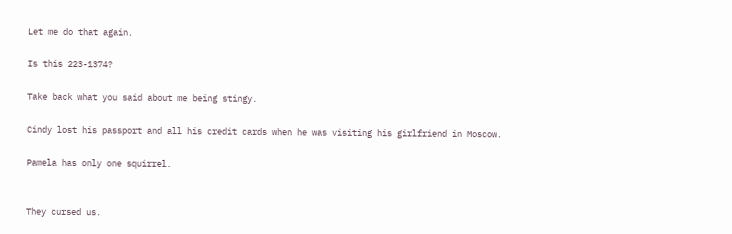Let me do that again.

Is this 223-1374?

Take back what you said about me being stingy.

Cindy lost his passport and all his credit cards when he was visiting his girlfriend in Moscow.

Pamela has only one squirrel.


They cursed us.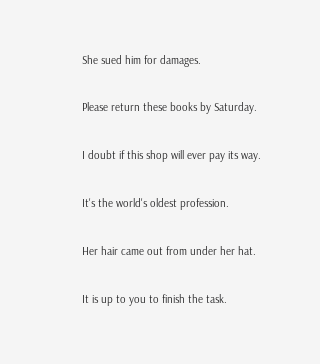She sued him for damages.

Please return these books by Saturday.

I doubt if this shop will ever pay its way.

It's the world's oldest profession.

Her hair came out from under her hat.

It is up to you to finish the task.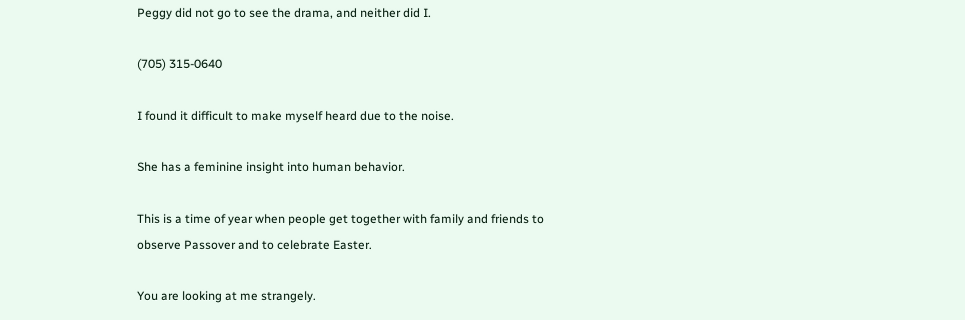Peggy did not go to see the drama, and neither did I.

(705) 315-0640

I found it difficult to make myself heard due to the noise.

She has a feminine insight into human behavior.

This is a time of year when people get together with family and friends to observe Passover and to celebrate Easter.

You are looking at me strangely.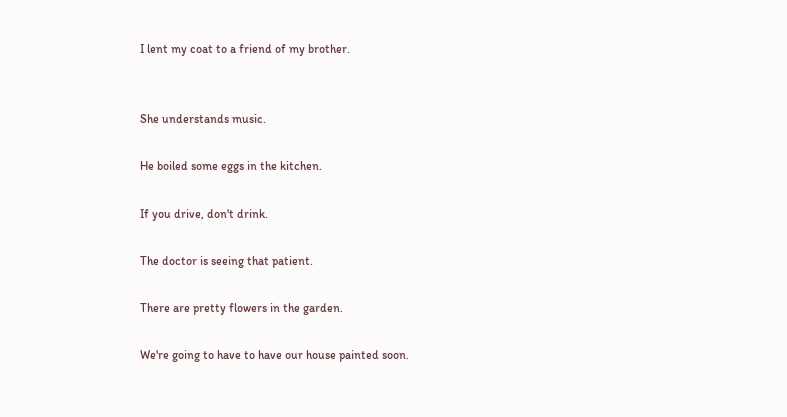I lent my coat to a friend of my brother.


She understands music.

He boiled some eggs in the kitchen.

If you drive, don't drink.

The doctor is seeing that patient.

There are pretty flowers in the garden.

We're going to have to have our house painted soon.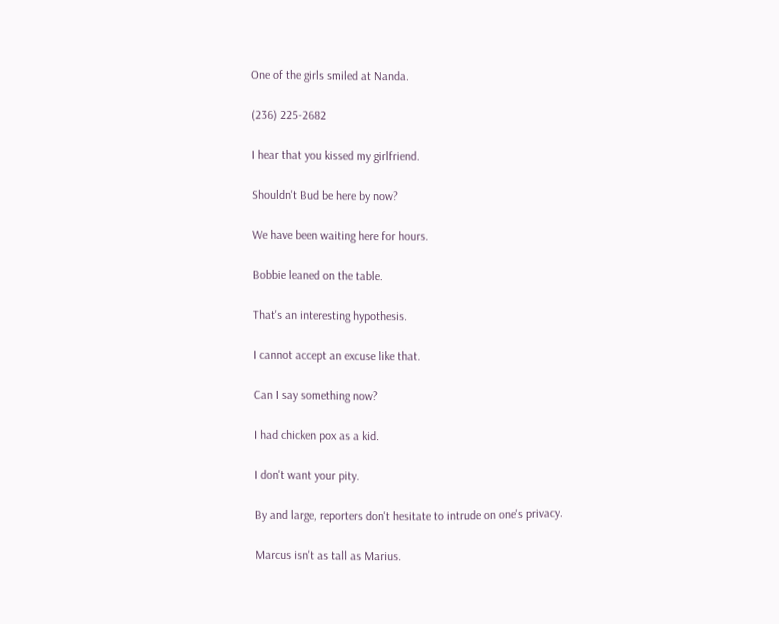One of the girls smiled at Nanda.

(236) 225-2682

I hear that you kissed my girlfriend.

Shouldn't Bud be here by now?

We have been waiting here for hours.

Bobbie leaned on the table.

That's an interesting hypothesis.

I cannot accept an excuse like that.

Can I say something now?

I had chicken pox as a kid.

I don't want your pity.

By and large, reporters don't hesitate to intrude on one's privacy.

Marcus isn't as tall as Marius.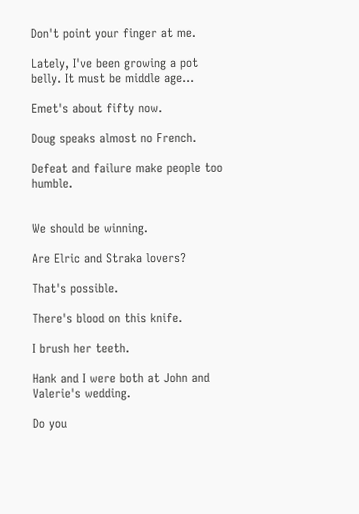Don't point your finger at me.

Lately, I've been growing a pot belly. It must be middle age...

Emet's about fifty now.

Doug speaks almost no French.

Defeat and failure make people too humble.


We should be winning.

Are Elric and Straka lovers?

That's possible.

There's blood on this knife.

I brush her teeth.

Hank and I were both at John and Valerie's wedding.

Do you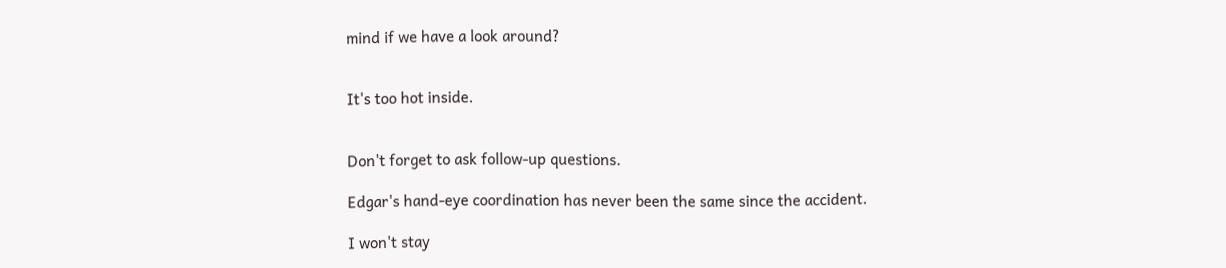mind if we have a look around?


It's too hot inside.


Don't forget to ask follow-up questions.

Edgar's hand-eye coordination has never been the same since the accident.

I won't stay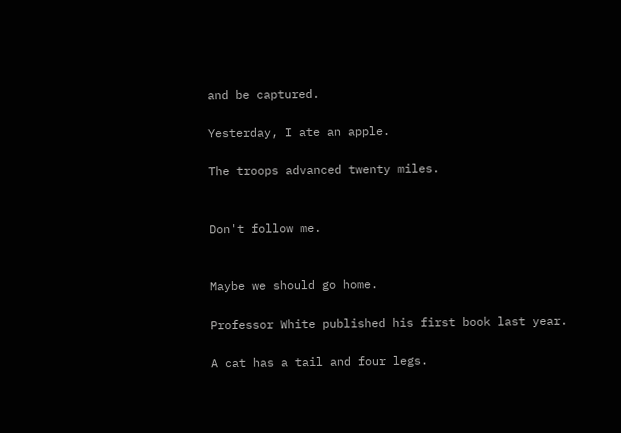and be captured.

Yesterday, I ate an apple.

The troops advanced twenty miles.


Don't follow me.


Maybe we should go home.

Professor White published his first book last year.

A cat has a tail and four legs.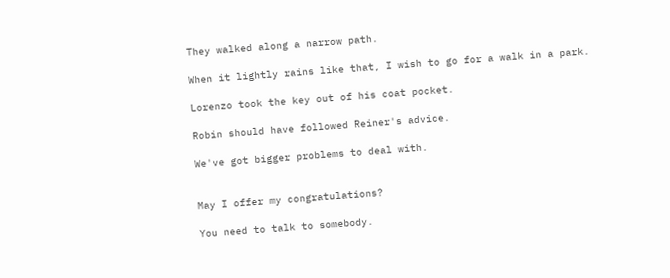They walked along a narrow path.

When it lightly rains like that, I wish to go for a walk in a park.

Lorenzo took the key out of his coat pocket.

Robin should have followed Reiner's advice.

We've got bigger problems to deal with.


May I offer my congratulations?

You need to talk to somebody.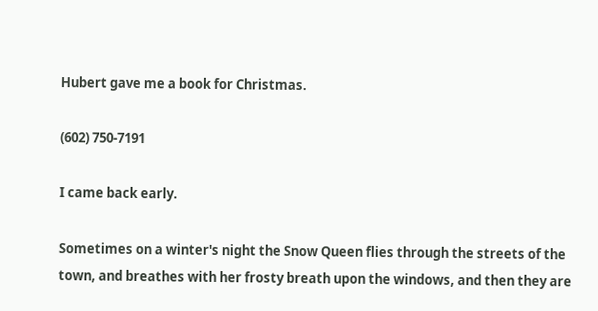Hubert gave me a book for Christmas.

(602) 750-7191

I came back early.

Sometimes on a winter's night the Snow Queen flies through the streets of the town, and breathes with her frosty breath upon the windows, and then they are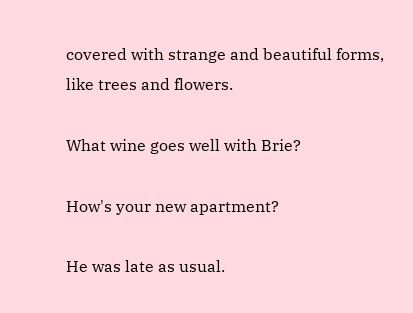covered with strange and beautiful forms, like trees and flowers.

What wine goes well with Brie?

How's your new apartment?

He was late as usual.